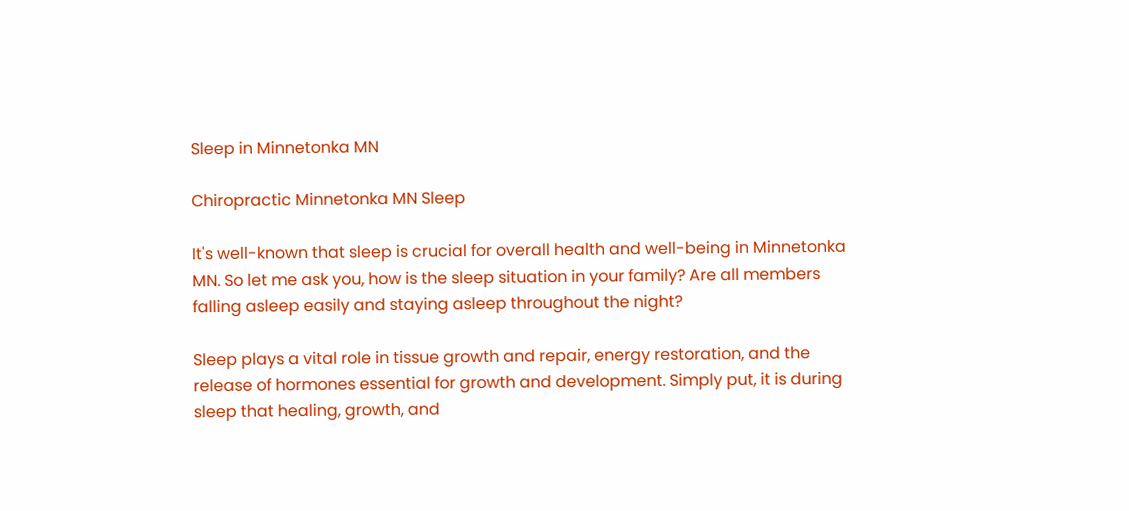Sleep in Minnetonka MN

Chiropractic Minnetonka MN Sleep

It's well-known that sleep is crucial for overall health and well-being in Minnetonka MN. So let me ask you, how is the sleep situation in your family? Are all members falling asleep easily and staying asleep throughout the night?

Sleep plays a vital role in tissue growth and repair, energy restoration, and the release of hormones essential for growth and development. Simply put, it is during sleep that healing, growth, and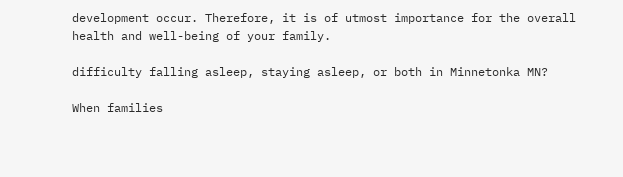development occur. Therefore, it is of utmost importance for the overall health and well-being of your family.

difficulty falling asleep, staying asleep, or both in Minnetonka MN?

When families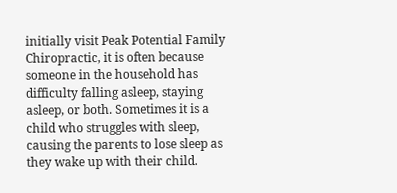initially visit Peak Potential Family Chiropractic, it is often because someone in the household has difficulty falling asleep, staying asleep, or both. Sometimes it is a child who struggles with sleep, causing the parents to lose sleep as they wake up with their child.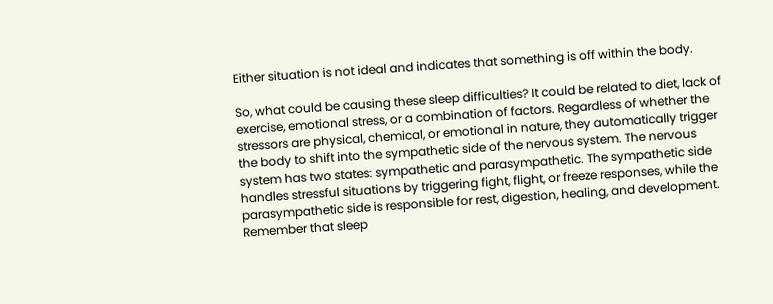Either situation is not ideal and indicates that something is off within the body.

So, what could be causing these sleep difficulties? It could be related to diet, lack of exercise, emotional stress, or a combination of factors. Regardless of whether the stressors are physical, chemical, or emotional in nature, they automatically trigger the body to shift into the sympathetic side of the nervous system. The nervous system has two states: sympathetic and parasympathetic. The sympathetic side handles stressful situations by triggering fight, flight, or freeze responses, while the parasympathetic side is responsible for rest, digestion, healing, and development. Remember that sleep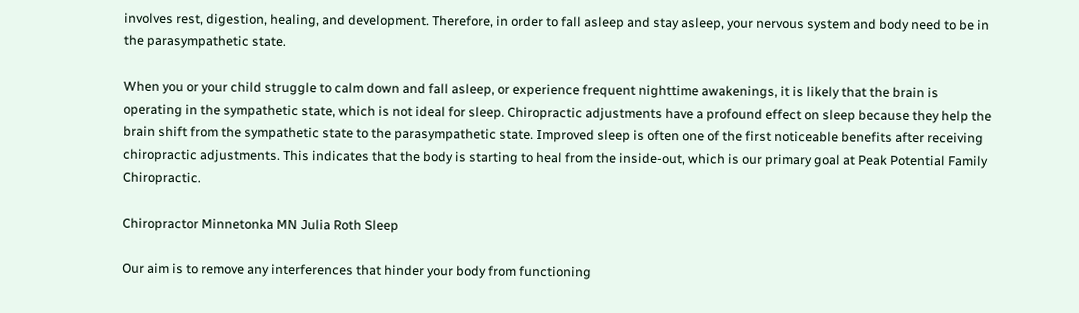involves rest, digestion, healing, and development. Therefore, in order to fall asleep and stay asleep, your nervous system and body need to be in the parasympathetic state.

When you or your child struggle to calm down and fall asleep, or experience frequent nighttime awakenings, it is likely that the brain is operating in the sympathetic state, which is not ideal for sleep. Chiropractic adjustments have a profound effect on sleep because they help the brain shift from the sympathetic state to the parasympathetic state. Improved sleep is often one of the first noticeable benefits after receiving chiropractic adjustments. This indicates that the body is starting to heal from the inside-out, which is our primary goal at Peak Potential Family Chiropractic.

Chiropractor Minnetonka MN Julia Roth Sleep

Our aim is to remove any interferences that hinder your body from functioning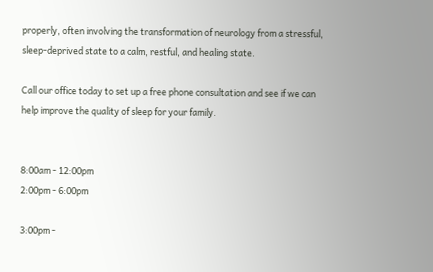properly, often involving the transformation of neurology from a stressful, sleep-deprived state to a calm, restful, and healing state.

Call our office today to set up a free phone consultation and see if we can help improve the quality of sleep for your family.


8:00am - 12:00pm
2:00pm - 6:00pm

3:00pm -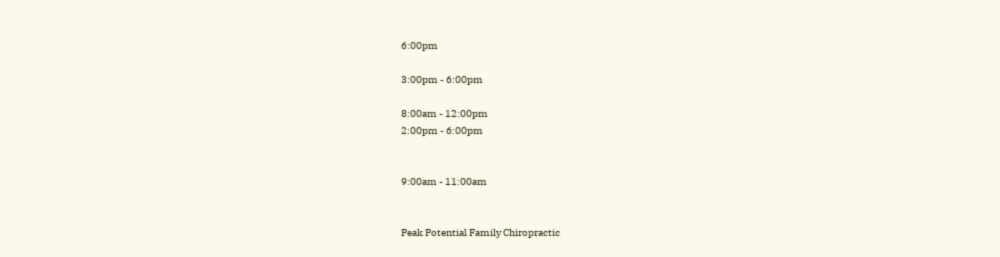6:00pm

3:00pm - 6:00pm

8:00am - 12:00pm
2:00pm - 6:00pm


9:00am - 11:00am


Peak Potential Family Chiropractic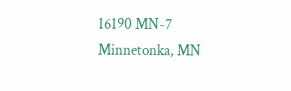16190 MN-7
Minnetonka, MN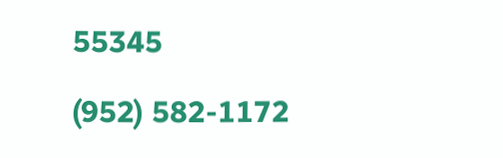55345

(952) 582-1172